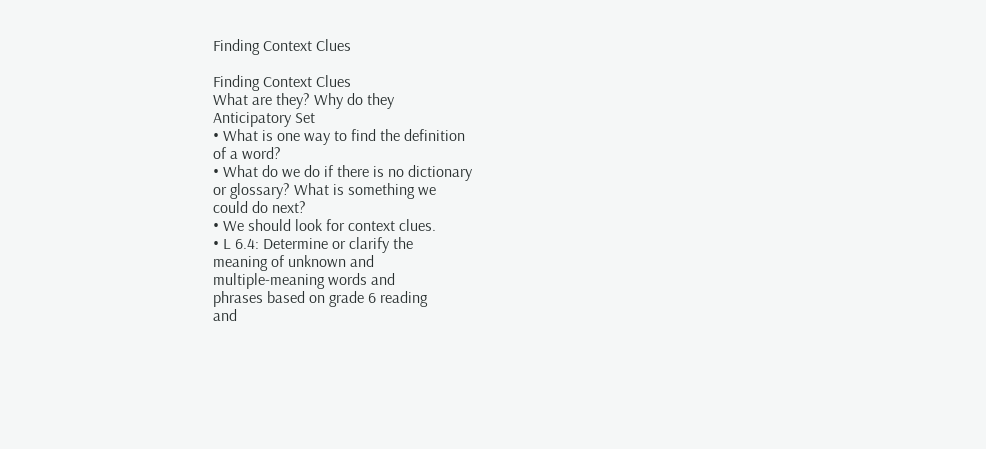Finding Context Clues

Finding Context Clues
What are they? Why do they
Anticipatory Set
• What is one way to find the definition
of a word?
• What do we do if there is no dictionary
or glossary? What is something we
could do next?
• We should look for context clues.
• L 6.4: Determine or clarify the
meaning of unknown and
multiple-meaning words and
phrases based on grade 6 reading
and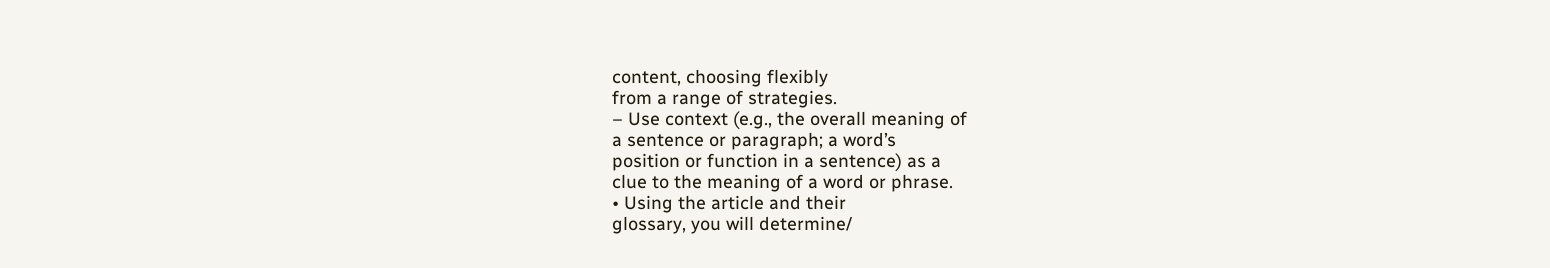content, choosing flexibly
from a range of strategies.
– Use context (e.g., the overall meaning of
a sentence or paragraph; a word’s
position or function in a sentence) as a
clue to the meaning of a word or phrase.
• Using the article and their
glossary, you will determine/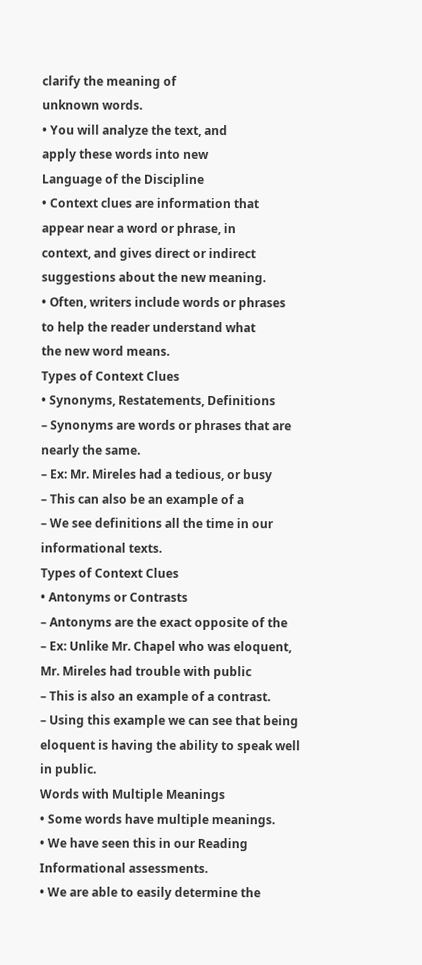clarify the meaning of
unknown words.
• You will analyze the text, and
apply these words into new
Language of the Discipline
• Context clues are information that
appear near a word or phrase, in
context, and gives direct or indirect
suggestions about the new meaning.
• Often, writers include words or phrases
to help the reader understand what
the new word means.
Types of Context Clues
• Synonyms, Restatements, Definitions
– Synonyms are words or phrases that are
nearly the same.
– Ex: Mr. Mireles had a tedious, or busy
– This can also be an example of a
– We see definitions all the time in our
informational texts.
Types of Context Clues
• Antonyms or Contrasts
– Antonyms are the exact opposite of the
– Ex: Unlike Mr. Chapel who was eloquent,
Mr. Mireles had trouble with public
– This is also an example of a contrast.
– Using this example we can see that being
eloquent is having the ability to speak well
in public.
Words with Multiple Meanings
• Some words have multiple meanings.
• We have seen this in our Reading
Informational assessments.
• We are able to easily determine the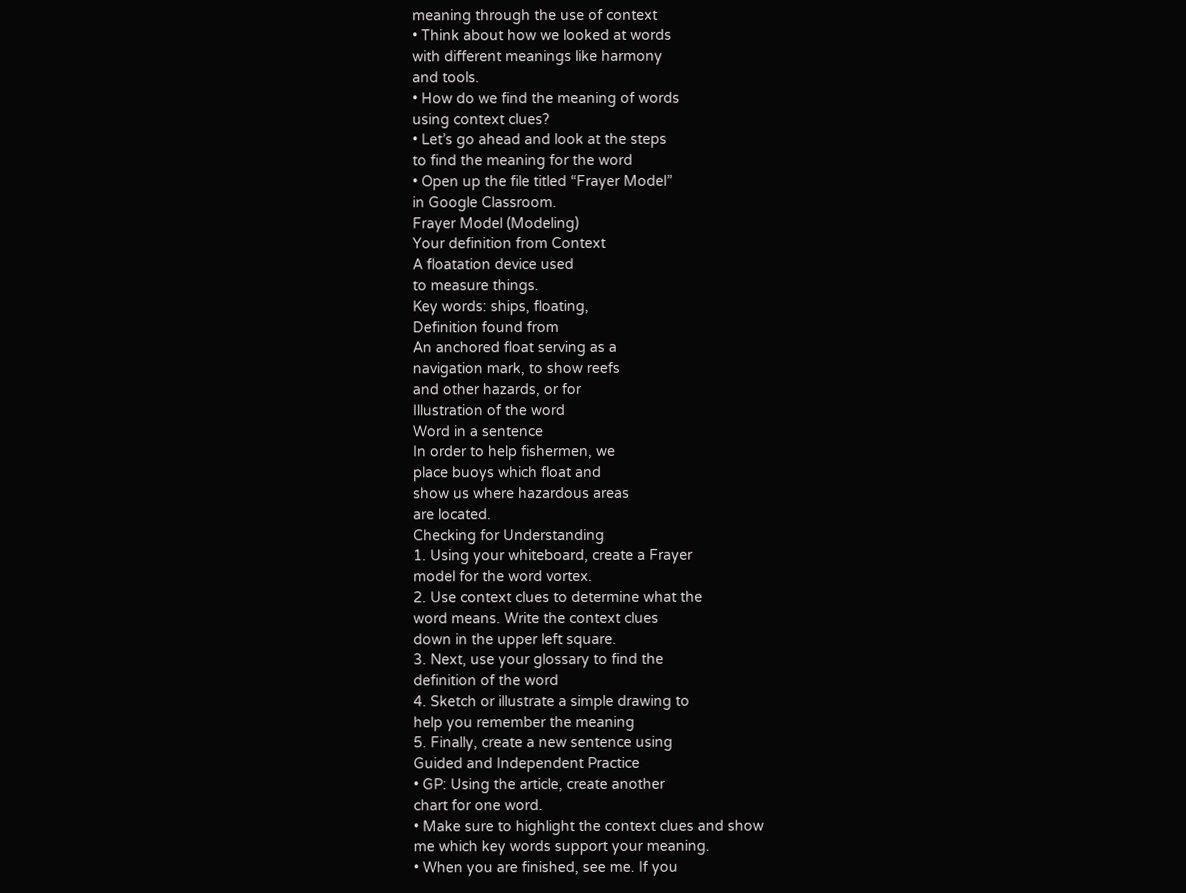meaning through the use of context
• Think about how we looked at words
with different meanings like harmony
and tools.
• How do we find the meaning of words
using context clues?
• Let’s go ahead and look at the steps
to find the meaning for the word
• Open up the file titled “Frayer Model”
in Google Classroom.
Frayer Model (Modeling)
Your definition from Context
A floatation device used
to measure things.
Key words: ships, floating,
Definition found from
An anchored float serving as a
navigation mark, to show reefs
and other hazards, or for
Illustration of the word
Word in a sentence
In order to help fishermen, we
place buoys which float and
show us where hazardous areas
are located.
Checking for Understanding
1. Using your whiteboard, create a Frayer
model for the word vortex.
2. Use context clues to determine what the
word means. Write the context clues
down in the upper left square.
3. Next, use your glossary to find the
definition of the word
4. Sketch or illustrate a simple drawing to
help you remember the meaning
5. Finally, create a new sentence using
Guided and Independent Practice
• GP: Using the article, create another
chart for one word.
• Make sure to highlight the context clues and show
me which key words support your meaning.
• When you are finished, see me. If you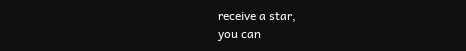receive a star,
you can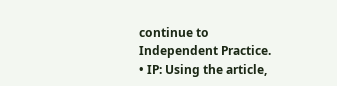continue to Independent Practice.
• IP: Using the article,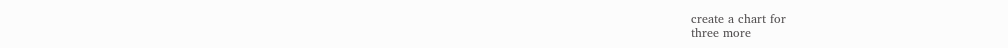create a chart for
three more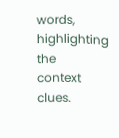words, highlighting the
context clues.